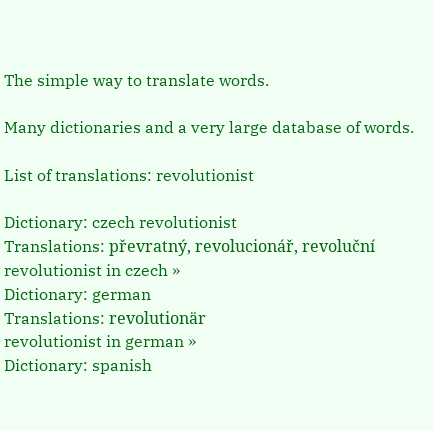The simple way to translate words.

Many dictionaries and a very large database of words.

List of translations: revolutionist

Dictionary: czech revolutionist
Translations: převratný, revolucionář, revoluční
revolutionist in czech »
Dictionary: german
Translations: revolutionär
revolutionist in german »
Dictionary: spanish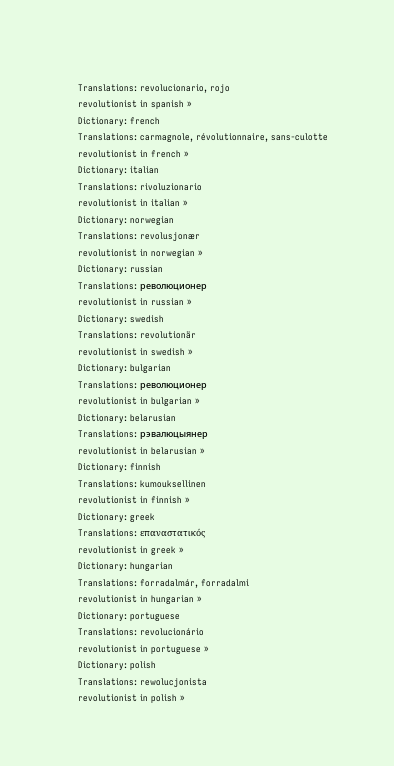Translations: revolucionario, rojo
revolutionist in spanish »
Dictionary: french
Translations: carmagnole, révolutionnaire, sans-culotte
revolutionist in french »
Dictionary: italian
Translations: rivoluzionario
revolutionist in italian »
Dictionary: norwegian
Translations: revolusjonær
revolutionist in norwegian »
Dictionary: russian
Translations: революционер
revolutionist in russian »
Dictionary: swedish
Translations: revolutionär
revolutionist in swedish »
Dictionary: bulgarian
Translations: революционер
revolutionist in bulgarian »
Dictionary: belarusian
Translations: рэвалюцыянер
revolutionist in belarusian »
Dictionary: finnish
Translations: kumouksellinen
revolutionist in finnish »
Dictionary: greek
Translations: επαναστατικός
revolutionist in greek »
Dictionary: hungarian
Translations: forradalmár, forradalmi
revolutionist in hungarian »
Dictionary: portuguese
Translations: revolucionário
revolutionist in portuguese »
Dictionary: polish
Translations: rewolucjonista
revolutionist in polish »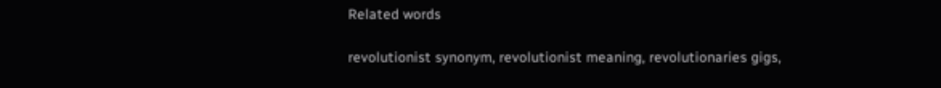Related words

revolutionist synonym, revolutionist meaning, revolutionaries gigs,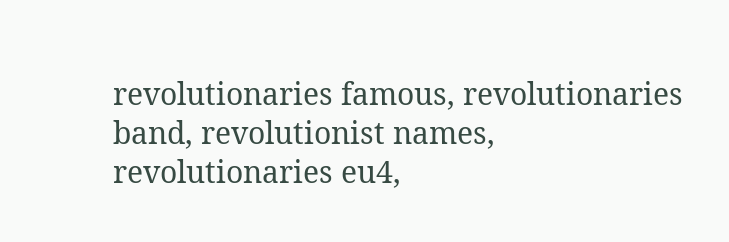revolutionaries famous, revolutionaries band, revolutionist names, revolutionaries eu4,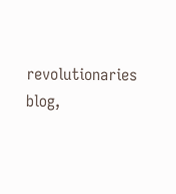revolutionaries blog,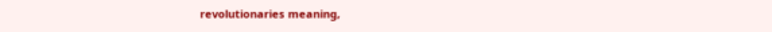revolutionaries meaning,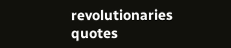revolutionaries quotes